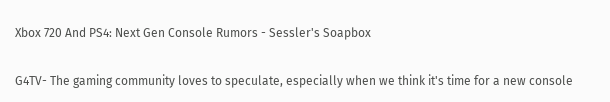Xbox 720 And PS4: Next Gen Console Rumors - Sessler's Soapbox

G4TV- The gaming community loves to speculate, especially when we think it's time for a new console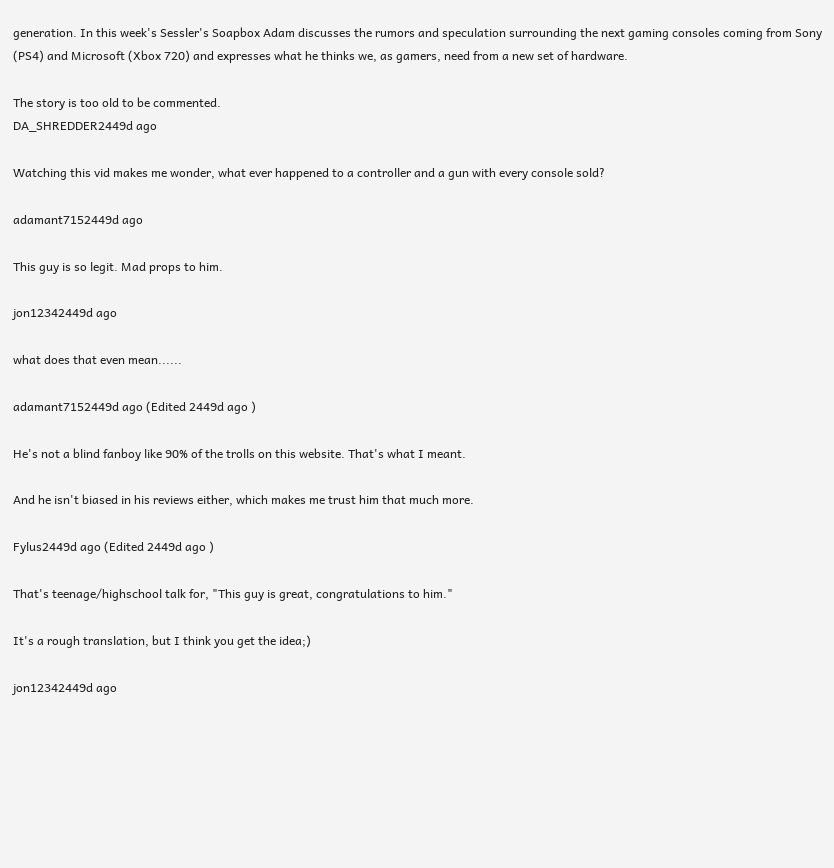generation. In this week's Sessler's Soapbox Adam discusses the rumors and speculation surrounding the next gaming consoles coming from Sony (PS4) and Microsoft (Xbox 720) and expresses what he thinks we, as gamers, need from a new set of hardware.

The story is too old to be commented.
DA_SHREDDER2449d ago

Watching this vid makes me wonder, what ever happened to a controller and a gun with every console sold?

adamant7152449d ago

This guy is so legit. Mad props to him.

jon12342449d ago

what does that even mean......

adamant7152449d ago (Edited 2449d ago )

He's not a blind fanboy like 90% of the trolls on this website. That's what I meant.

And he isn't biased in his reviews either, which makes me trust him that much more.

Fylus2449d ago (Edited 2449d ago )

That's teenage/highschool talk for, "This guy is great, congratulations to him."

It's a rough translation, but I think you get the idea;)

jon12342449d ago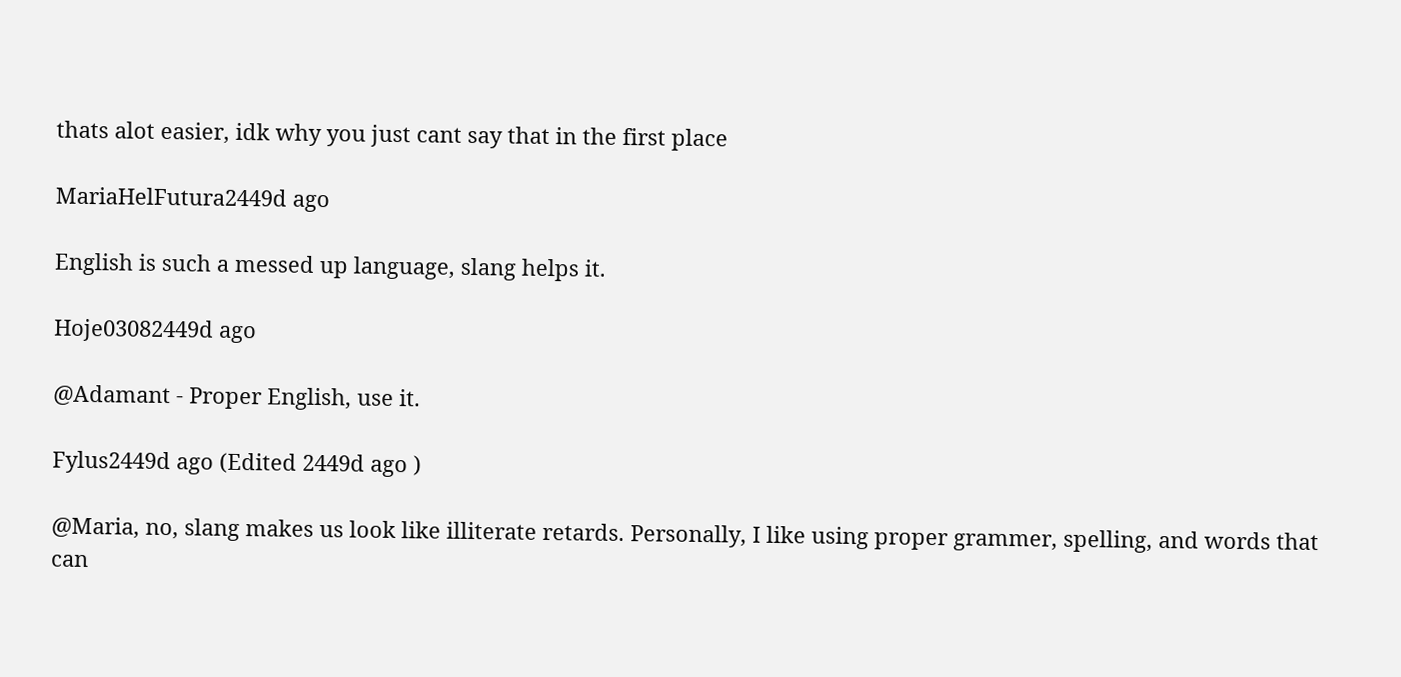thats alot easier, idk why you just cant say that in the first place

MariaHelFutura2449d ago

English is such a messed up language, slang helps it.

Hoje03082449d ago

@Adamant - Proper English, use it.

Fylus2449d ago (Edited 2449d ago )

@Maria, no, slang makes us look like illiterate retards. Personally, I like using proper grammer, spelling, and words that can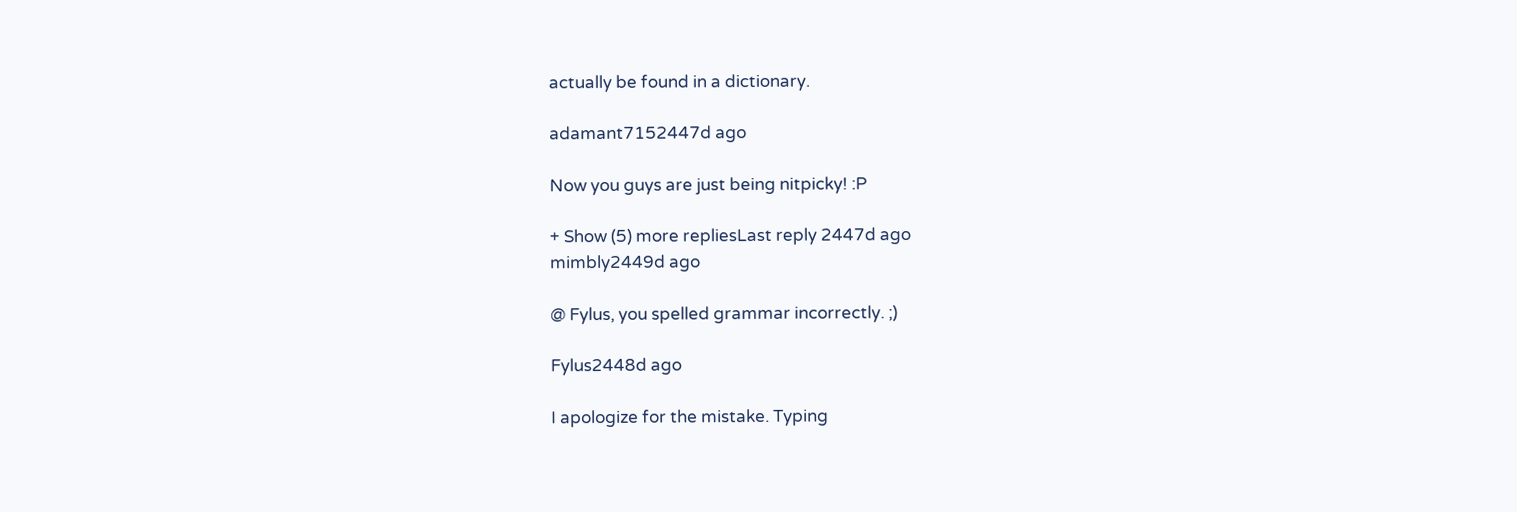actually be found in a dictionary.

adamant7152447d ago

Now you guys are just being nitpicky! :P

+ Show (5) more repliesLast reply 2447d ago
mimbly2449d ago

@ Fylus, you spelled grammar incorrectly. ;)

Fylus2448d ago

I apologize for the mistake. Typing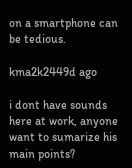on a smartphone can be tedious.

kma2k2449d ago

i dont have sounds here at work, anyone want to sumarize his main points?